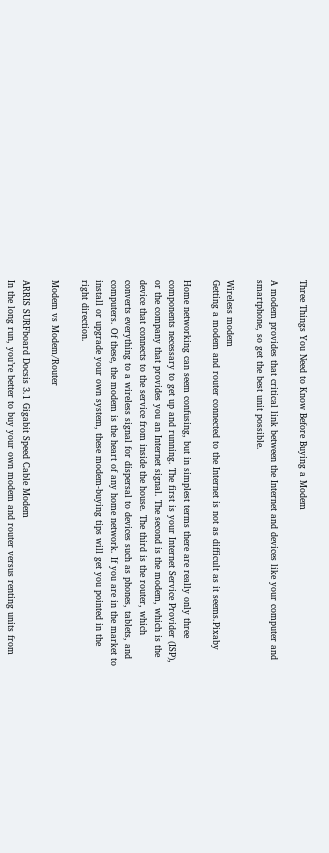Three Things You Need to Know Before Buying a Modem

A modem provides that critical link between the Internet and devices like your computer and smartphone, so get the best unit possible.

Wireless modem
Getting a modem and router connected to the Internet is not as difficult as it seems.Pixaby

Home networking can seem confusing, but in simplest terms there are really only three components necessary to get up and running. The first is your Internet Service Provider (ISP), or the company that provides you an Internet signal. The second is the modem, which is the device that connects to the service from inside the house. The third is the router, which converts everything to a wireless signal for dispersal to devices such as phones, tablets, and computers. Of these, the modem is the heart of any home network. If you are in the market to install or upgrade your own system, these modem-buying tips will get you pointed in the right direction.

Modem vs Modem/Router

ARRIS SURFboard Docsis 3.1 Gigabit Speed Cable Modem
In the long run, you’re better to buy your own modem and router versus renting units from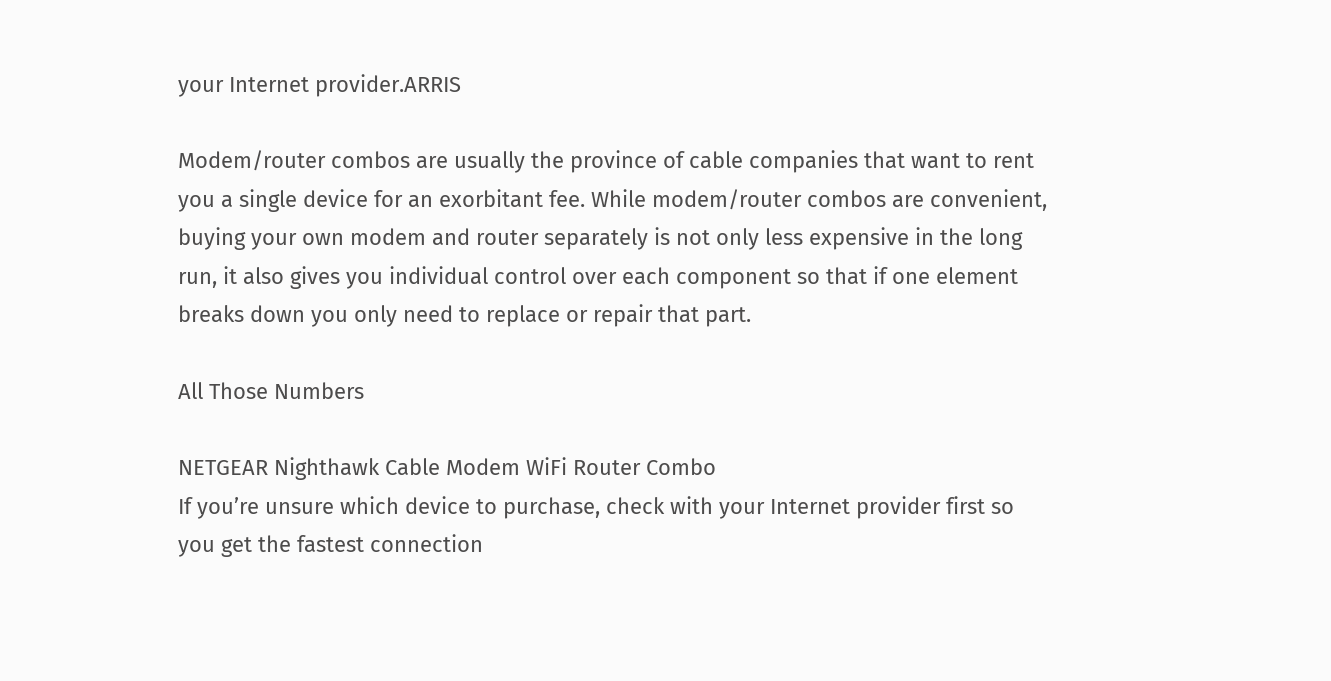your Internet provider.ARRIS

Modem/router combos are usually the province of cable companies that want to rent you a single device for an exorbitant fee. While modem/router combos are convenient, buying your own modem and router separately is not only less expensive in the long run, it also gives you individual control over each component so that if one element breaks down you only need to replace or repair that part.

All Those Numbers

NETGEAR Nighthawk Cable Modem WiFi Router Combo
If you’re unsure which device to purchase, check with your Internet provider first so you get the fastest connection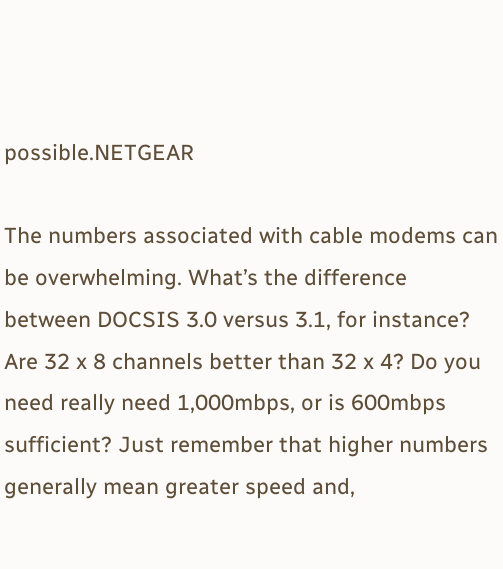possible.NETGEAR

The numbers associated with cable modems can be overwhelming. What’s the difference between DOCSIS 3.0 versus 3.1, for instance? Are 32 x 8 channels better than 32 x 4? Do you need really need 1,000mbps, or is 600mbps sufficient? Just remember that higher numbers generally mean greater speed and,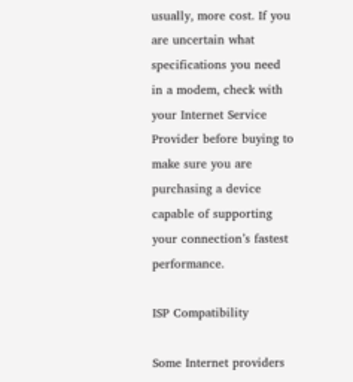usually, more cost. If you are uncertain what specifications you need in a modem, check with your Internet Service Provider before buying to make sure you are purchasing a device capable of supporting your connection’s fastest performance.

ISP Compatibility

Some Internet providers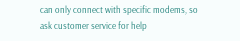can only connect with specific modems, so ask customer service for help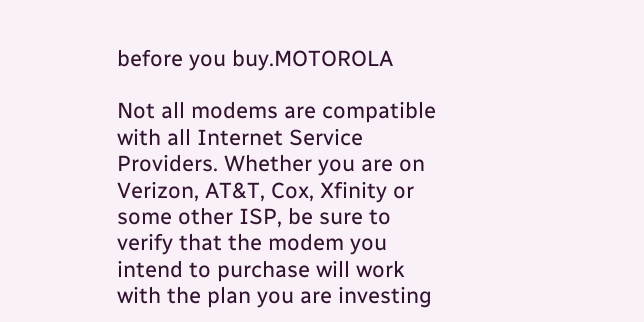before you buy.MOTOROLA

Not all modems are compatible with all Internet Service Providers. Whether you are on Verizon, AT&T, Cox, Xfinity or some other ISP, be sure to verify that the modem you intend to purchase will work with the plan you are investing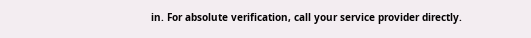in. For absolute verification, call your service provider directly.